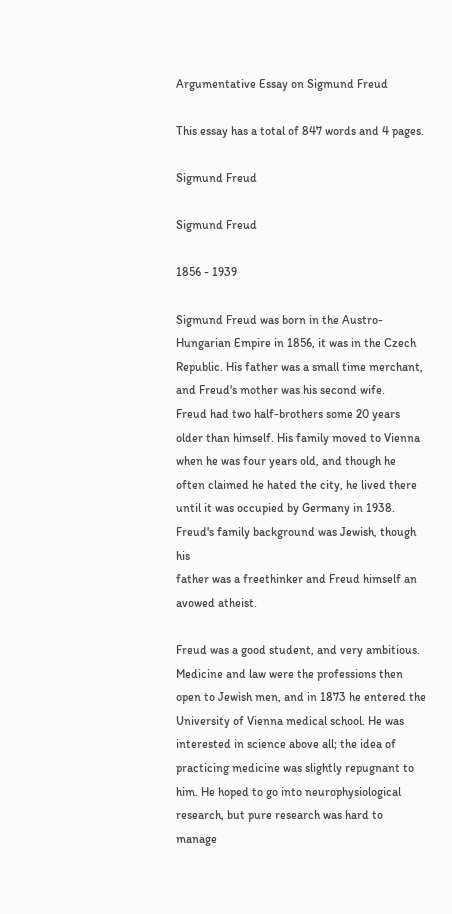Argumentative Essay on Sigmund Freud

This essay has a total of 847 words and 4 pages.

Sigmund Freud

Sigmund Freud

1856 - 1939

Sigmund Freud was born in the Austro-Hungarian Empire in 1856, it was in the Czech
Republic. His father was a small time merchant, and Freud's mother was his second wife.
Freud had two half-brothers some 20 years older than himself. His family moved to Vienna
when he was four years old, and though he often claimed he hated the city, he lived there
until it was occupied by Germany in 1938. Freud's family background was Jewish, though his
father was a freethinker and Freud himself an avowed atheist.

Freud was a good student, and very ambitious. Medicine and law were the professions then
open to Jewish men, and in 1873 he entered the University of Vienna medical school. He was
interested in science above all; the idea of practicing medicine was slightly repugnant to
him. He hoped to go into neurophysiological research, but pure research was hard to manage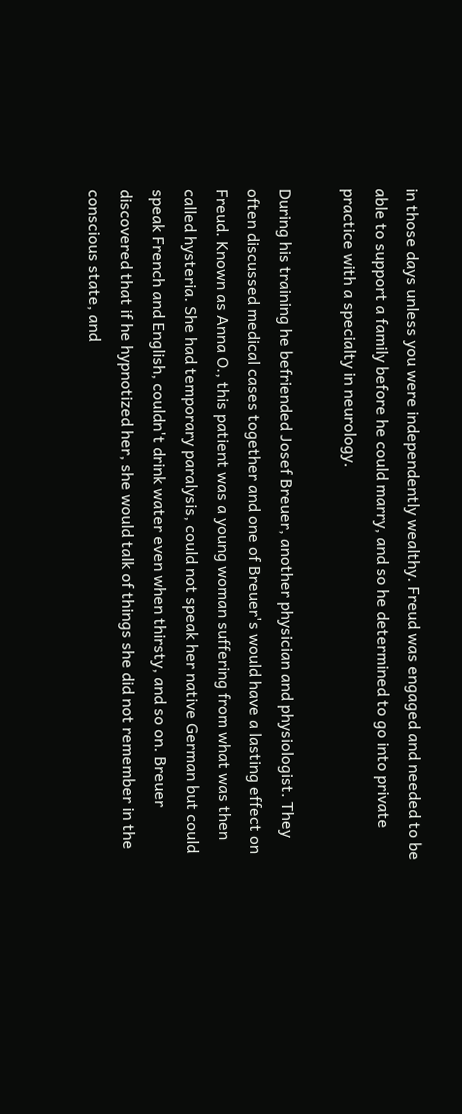in those days unless you were independently wealthy. Freud was engaged and needed to be
able to support a family before he could marry, and so he determined to go into private
practice with a specialty in neurology.

During his training he befriended Josef Breuer, another physician and physiologist. They
often discussed medical cases together and one of Breuer's would have a lasting effect on
Freud. Known as Anna O., this patient was a young woman suffering from what was then
called hysteria. She had temporary paralysis, could not speak her native German but could
speak French and English, couldn't drink water even when thirsty, and so on. Breuer
discovered that if he hypnotized her, she would talk of things she did not remember in the
conscious state, and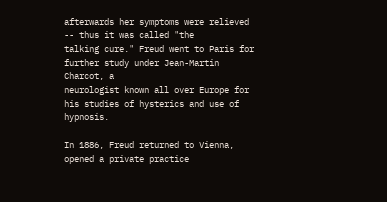afterwards her symptoms were relieved -- thus it was called "the
talking cure." Freud went to Paris for further study under Jean-Martin Charcot, a
neurologist known all over Europe for his studies of hysterics and use of hypnosis.

In 1886, Freud returned to Vienna, opened a private practice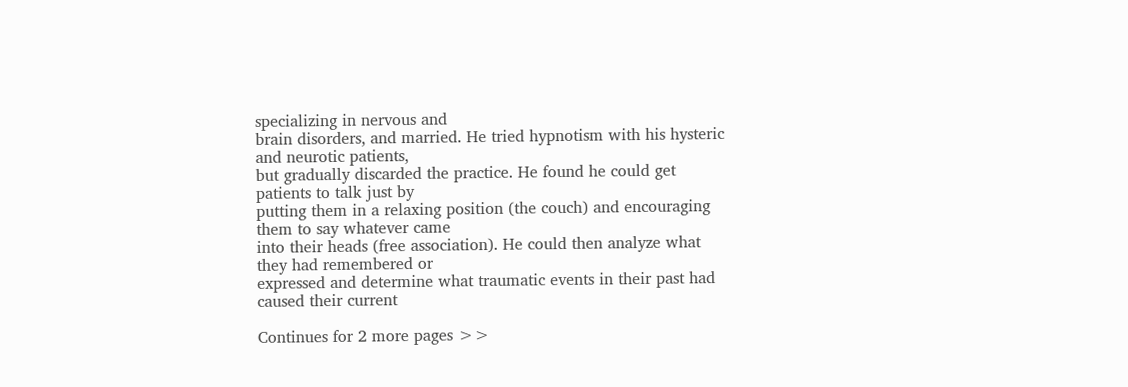specializing in nervous and
brain disorders, and married. He tried hypnotism with his hysteric and neurotic patients,
but gradually discarded the practice. He found he could get patients to talk just by
putting them in a relaxing position (the couch) and encouraging them to say whatever came
into their heads (free association). He could then analyze what they had remembered or
expressed and determine what traumatic events in their past had caused their current

Continues for 2 more pages >>